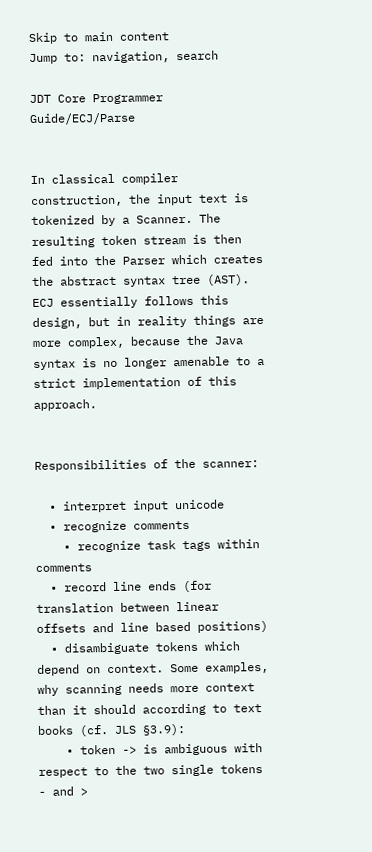Skip to main content
Jump to: navigation, search

JDT Core Programmer Guide/ECJ/Parse


In classical compiler construction, the input text is tokenized by a Scanner. The resulting token stream is then fed into the Parser which creates the abstract syntax tree (AST). ECJ essentially follows this design, but in reality things are more complex, because the Java syntax is no longer amenable to a strict implementation of this approach.


Responsibilities of the scanner:

  • interpret input unicode
  • recognize comments
    • recognize task tags within comments
  • record line ends (for translation between linear offsets and line based positions)
  • disambiguate tokens which depend on context. Some examples, why scanning needs more context than it should according to text books (cf. JLS §3.9):
    • token -> is ambiguous with respect to the two single tokens - and >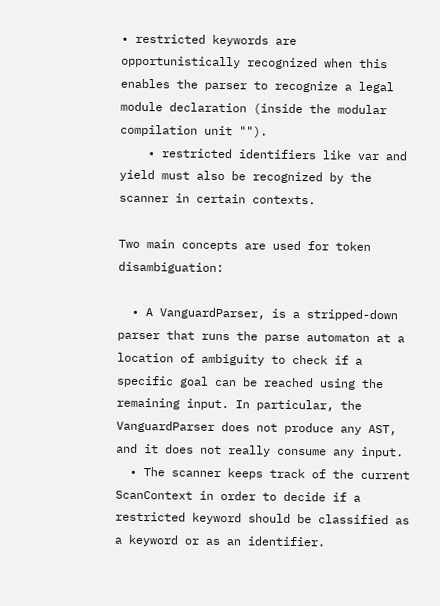• restricted keywords are opportunistically recognized when this enables the parser to recognize a legal module declaration (inside the modular compilation unit "").
    • restricted identifiers like var and yield must also be recognized by the scanner in certain contexts.

Two main concepts are used for token disambiguation:

  • A VanguardParser, is a stripped-down parser that runs the parse automaton at a location of ambiguity to check if a specific goal can be reached using the remaining input. In particular, the VanguardParser does not produce any AST, and it does not really consume any input.
  • The scanner keeps track of the current ScanContext in order to decide if a restricted keyword should be classified as a keyword or as an identifier.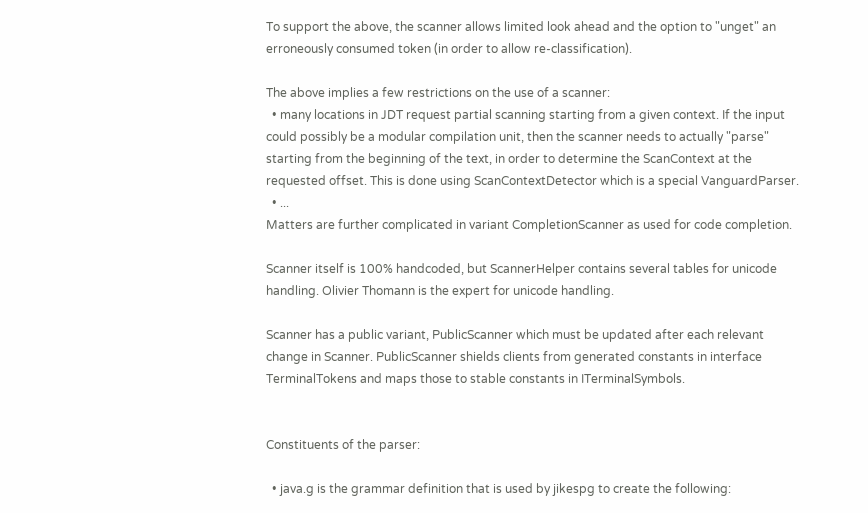To support the above, the scanner allows limited look ahead and the option to "unget" an erroneously consumed token (in order to allow re-classification).

The above implies a few restrictions on the use of a scanner:
  • many locations in JDT request partial scanning starting from a given context. If the input could possibly be a modular compilation unit, then the scanner needs to actually "parse" starting from the beginning of the text, in order to determine the ScanContext at the requested offset. This is done using ScanContextDetector which is a special VanguardParser.
  • ...
Matters are further complicated in variant CompletionScanner as used for code completion.

Scanner itself is 100% handcoded, but ScannerHelper contains several tables for unicode handling. Olivier Thomann is the expert for unicode handling.

Scanner has a public variant, PublicScanner which must be updated after each relevant change in Scanner. PublicScanner shields clients from generated constants in interface TerminalTokens and maps those to stable constants in ITerminalSymbols.


Constituents of the parser:

  • java.g is the grammar definition that is used by jikespg to create the following: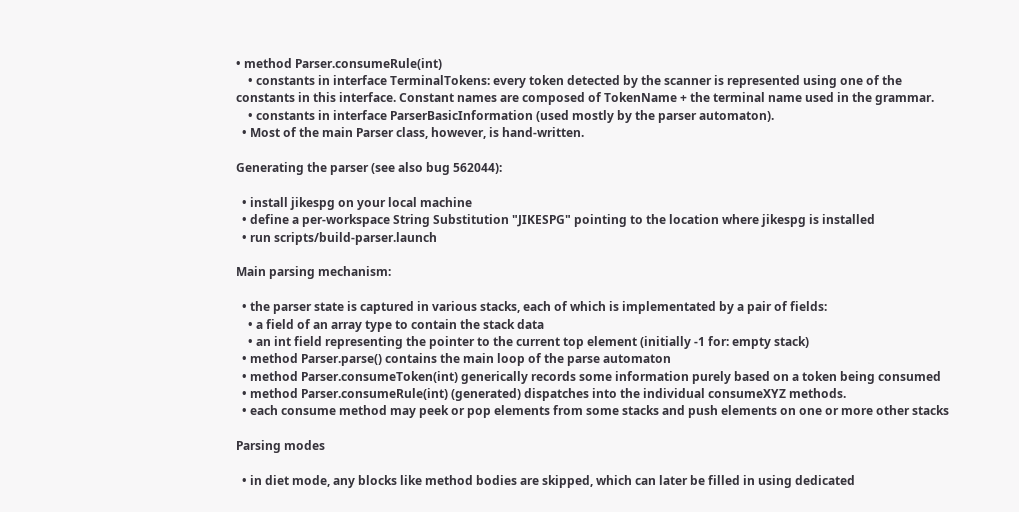• method Parser.consumeRule(int)
    • constants in interface TerminalTokens: every token detected by the scanner is represented using one of the constants in this interface. Constant names are composed of TokenName + the terminal name used in the grammar.
    • constants in interface ParserBasicInformation (used mostly by the parser automaton).
  • Most of the main Parser class, however, is hand-written.

Generating the parser (see also bug 562044):

  • install jikespg on your local machine
  • define a per-workspace String Substitution "JIKESPG" pointing to the location where jikespg is installed
  • run scripts/build-parser.launch

Main parsing mechanism:

  • the parser state is captured in various stacks, each of which is implementated by a pair of fields:
    • a field of an array type to contain the stack data
    • an int field representing the pointer to the current top element (initially -1 for: empty stack)
  • method Parser.parse() contains the main loop of the parse automaton
  • method Parser.consumeToken(int) generically records some information purely based on a token being consumed
  • method Parser.consumeRule(int) (generated) dispatches into the individual consumeXYZ methods.
  • each consume method may peek or pop elements from some stacks and push elements on one or more other stacks

Parsing modes

  • in diet mode, any blocks like method bodies are skipped, which can later be filled in using dedicated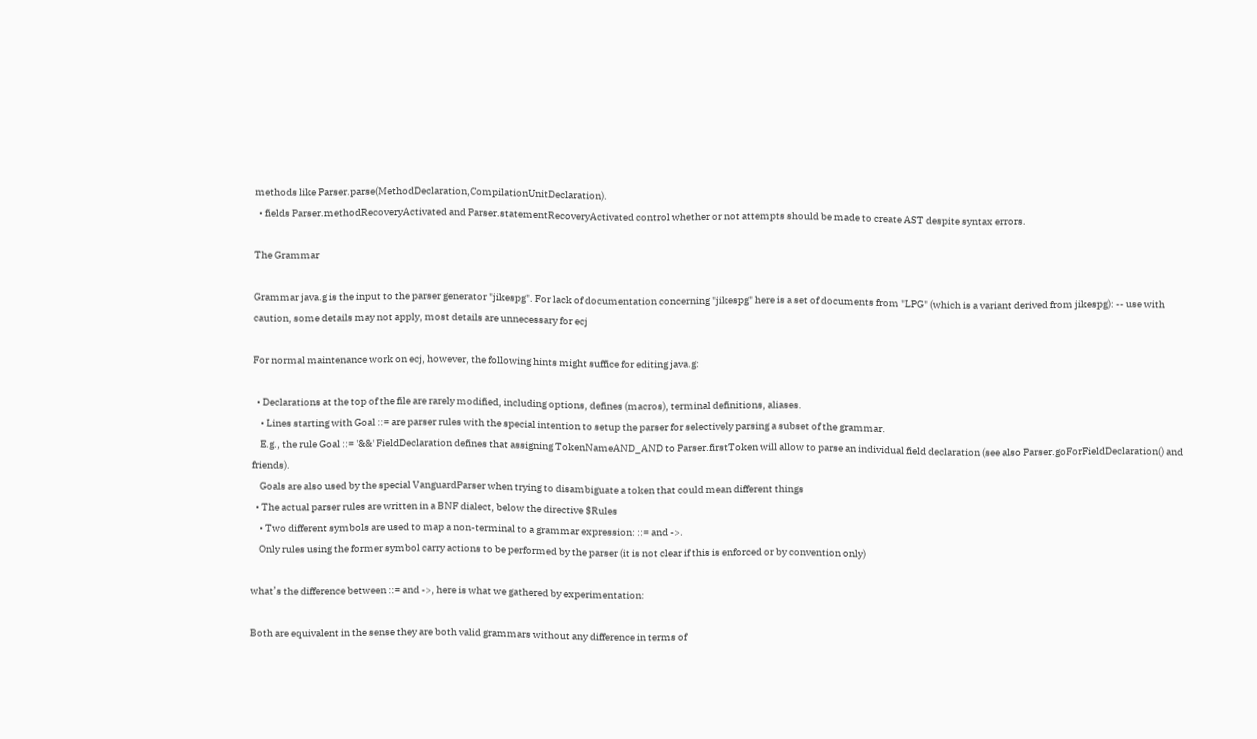methods like Parser.parse(MethodDeclaration,CompilationUnitDeclaration).
  • fields Parser.methodRecoveryActivated and Parser.statementRecoveryActivated control whether or not attempts should be made to create AST despite syntax errors.

The Grammar

Grammar java.g is the input to the parser generator "jikespg". For lack of documentation concerning "jikespg" here is a set of documents from "LPG" (which is a variant derived from jikespg): -- use with caution, some details may not apply, most details are unnecessary for ecj

For normal maintenance work on ecj, however, the following hints might suffice for editing java.g:

  • Declarations at the top of the file are rarely modified, including options, defines (macros), terminal definitions, aliases.
    • Lines starting with Goal ::= are parser rules with the special intention to setup the parser for selectively parsing a subset of the grammar.
    E.g., the rule Goal ::= '&&' FieldDeclaration defines that assigning TokenNameAND_AND to Parser.firstToken will allow to parse an individual field declaration (see also Parser.goForFieldDeclaration() and friends).
    Goals are also used by the special VanguardParser when trying to disambiguate a token that could mean different things
  • The actual parser rules are written in a BNF dialect, below the directive $Rules
    • Two different symbols are used to map a non-terminal to a grammar expression: ::= and ->.
    Only rules using the former symbol carry actions to be performed by the parser (it is not clear if this is enforced or by convention only)

what’s the difference between ::= and ->, here is what we gathered by experimentation:

Both are equivalent in the sense they are both valid grammars without any difference in terms of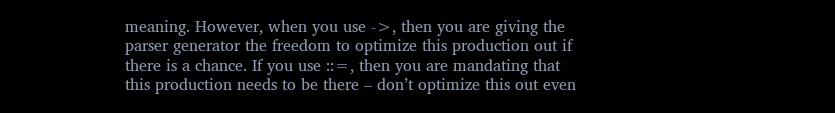meaning. However, when you use ->, then you are giving the parser generator the freedom to optimize this production out if there is a chance. If you use ::=, then you are mandating that this production needs to be there – don’t optimize this out even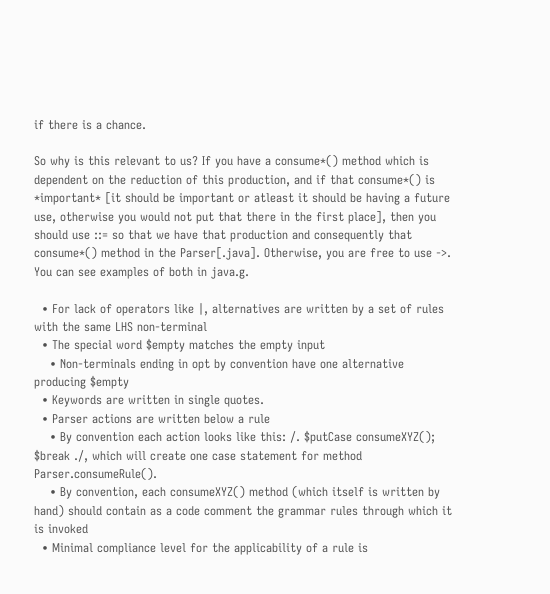if there is a chance.

So why is this relevant to us? If you have a consume*() method which is dependent on the reduction of this production, and if that consume*() is *important* [it should be important or atleast it should be having a future use, otherwise you would not put that there in the first place], then you should use ::= so that we have that production and consequently that consume*() method in the Parser[.java]. Otherwise, you are free to use ->. You can see examples of both in java.g.

  • For lack of operators like |, alternatives are written by a set of rules with the same LHS non-terminal
  • The special word $empty matches the empty input
    • Non-terminals ending in opt by convention have one alternative producing $empty
  • Keywords are written in single quotes.
  • Parser actions are written below a rule
    • By convention each action looks like this: /. $putCase consumeXYZ(); $break ./, which will create one case statement for method Parser.consumeRule().
    • By convention, each consumeXYZ() method (which itself is written by hand) should contain as a code comment the grammar rules through which it is invoked
  • Minimal compliance level for the applicability of a rule is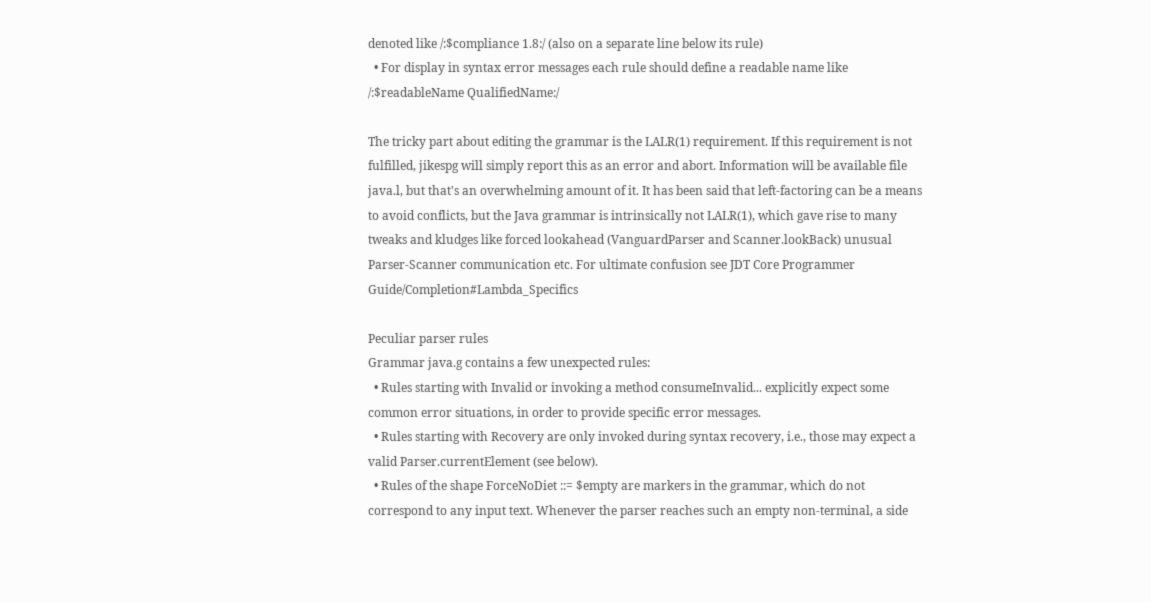denoted like /:$compliance 1.8:/ (also on a separate line below its rule)
  • For display in syntax error messages each rule should define a readable name like /:$readableName QualifiedName:/

The tricky part about editing the grammar is the LALR(1) requirement. If this requirement is not fulfilled, jikespg will simply report this as an error and abort. Information will be available file java.l, but that's an overwhelming amount of it. It has been said that left-factoring can be a means to avoid conflicts, but the Java grammar is intrinsically not LALR(1), which gave rise to many tweaks and kludges like forced lookahead (VanguardParser and Scanner.lookBack) unusual Parser-Scanner communication etc. For ultimate confusion see JDT Core Programmer Guide/Completion#Lambda_Specifics

Peculiar parser rules
Grammar java.g contains a few unexpected rules:
  • Rules starting with Invalid or invoking a method consumeInvalid... explicitly expect some common error situations, in order to provide specific error messages.
  • Rules starting with Recovery are only invoked during syntax recovery, i.e., those may expect a valid Parser.currentElement (see below).
  • Rules of the shape ForceNoDiet ::= $empty are markers in the grammar, which do not correspond to any input text. Whenever the parser reaches such an empty non-terminal, a side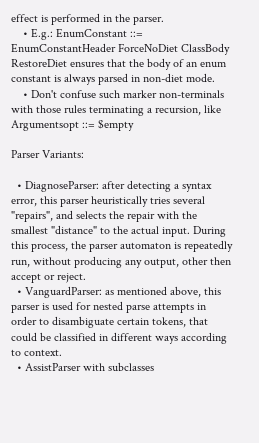effect is performed in the parser.
    • E.g.: EnumConstant ::= EnumConstantHeader ForceNoDiet ClassBody RestoreDiet ensures that the body of an enum constant is always parsed in non-diet mode.
    • Don't confuse such marker non-terminals with those rules terminating a recursion, like Argumentsopt ::= $empty

Parser Variants:

  • DiagnoseParser: after detecting a syntax error, this parser heuristically tries several "repairs", and selects the repair with the smallest "distance" to the actual input. During this process, the parser automaton is repeatedly run, without producing any output, other then accept or reject.
  • VanguardParser: as mentioned above, this parser is used for nested parse attempts in order to disambiguate certain tokens, that could be classified in different ways according to context.
  • AssistParser with subclasses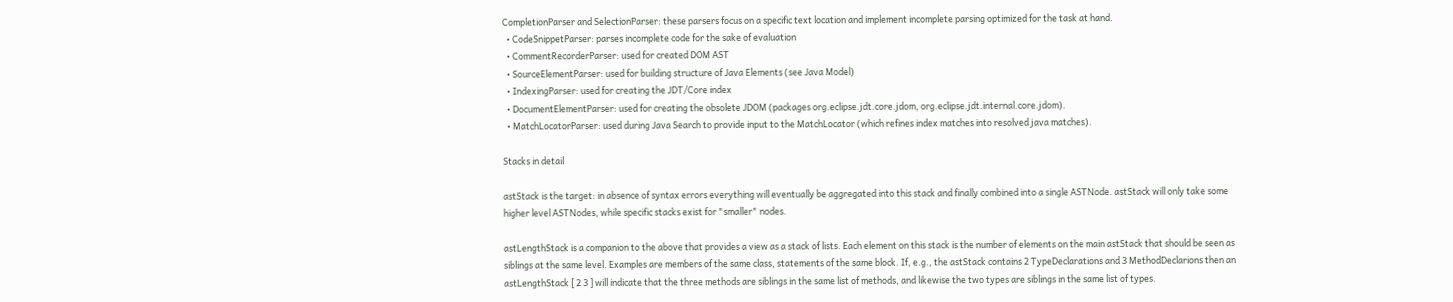CompletionParser and SelectionParser: these parsers focus on a specific text location and implement incomplete parsing optimized for the task at hand.
  • CodeSnippetParser: parses incomplete code for the sake of evaluation
  • CommentRecorderParser: used for created DOM AST
  • SourceElementParser: used for building structure of Java Elements (see Java Model)
  • IndexingParser: used for creating the JDT/Core index
  • DocumentElementParser: used for creating the obsolete JDOM (packages org.eclipse.jdt.core.jdom, org.eclipse.jdt.internal.core.jdom).
  • MatchLocatorParser: used during Java Search to provide input to the MatchLocator (which refines index matches into resolved java matches).

Stacks in detail

astStack is the target: in absence of syntax errors everything will eventually be aggregated into this stack and finally combined into a single ASTNode. astStack will only take some higher level ASTNodes, while specific stacks exist for "smaller" nodes.

astLengthStack is a companion to the above that provides a view as a stack of lists. Each element on this stack is the number of elements on the main astStack that should be seen as siblings at the same level. Examples are members of the same class, statements of the same block. If, e.g., the astStack contains 2 TypeDeclarations and 3 MethodDeclarions then an astLengthStack [ 2 3 ] will indicate that the three methods are siblings in the same list of methods, and likewise the two types are siblings in the same list of types.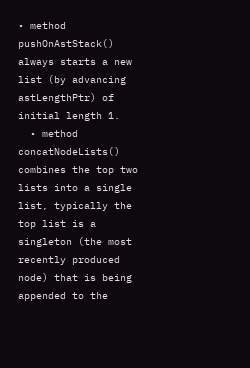• method pushOnAstStack() always starts a new list (by advancing astLengthPtr) of initial length 1.
  • method concatNodeLists() combines the top two lists into a single list, typically the top list is a singleton (the most recently produced node) that is being appended to the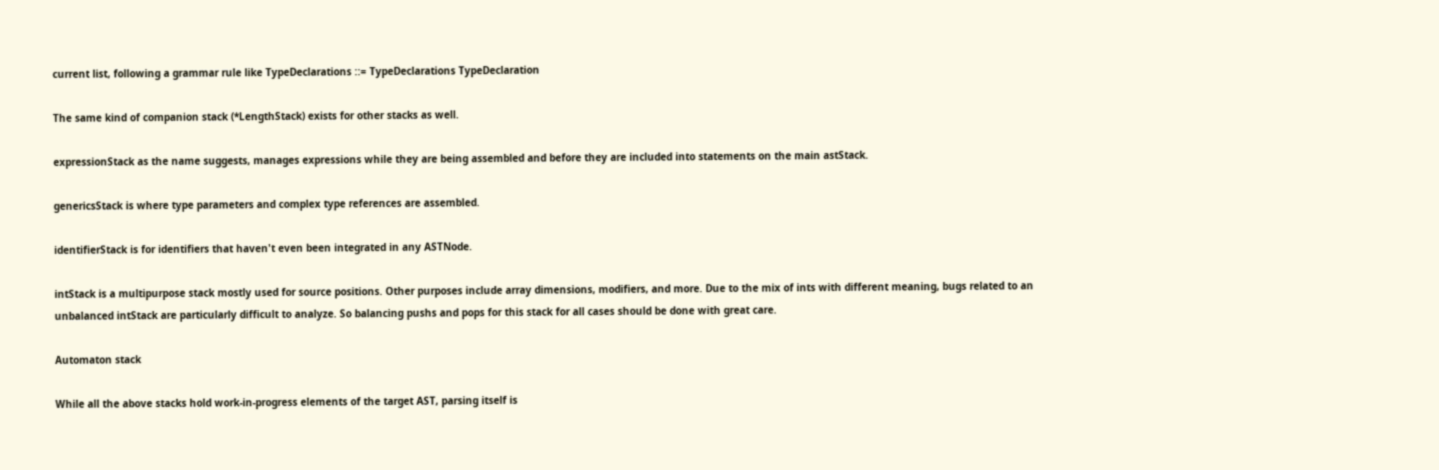current list, following a grammar rule like TypeDeclarations ::= TypeDeclarations TypeDeclaration

The same kind of companion stack (*LengthStack) exists for other stacks as well.

expressionStack as the name suggests, manages expressions while they are being assembled and before they are included into statements on the main astStack.

genericsStack is where type parameters and complex type references are assembled.

identifierStack is for identifiers that haven't even been integrated in any ASTNode.

intStack is a multipurpose stack mostly used for source positions. Other purposes include array dimensions, modifiers, and more. Due to the mix of ints with different meaning, bugs related to an unbalanced intStack are particularly difficult to analyze. So balancing pushs and pops for this stack for all cases should be done with great care.

Automaton stack

While all the above stacks hold work-in-progress elements of the target AST, parsing itself is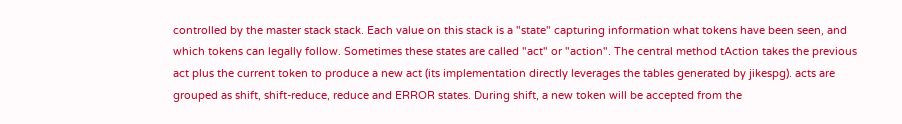controlled by the master stack stack. Each value on this stack is a "state" capturing information what tokens have been seen, and which tokens can legally follow. Sometimes these states are called "act" or "action". The central method tAction takes the previous act plus the current token to produce a new act (its implementation directly leverages the tables generated by jikespg). acts are grouped as shift, shift-reduce, reduce and ERROR states. During shift, a new token will be accepted from the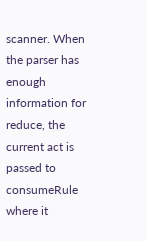scanner. When the parser has enough information for reduce, the current act is passed to consumeRule where it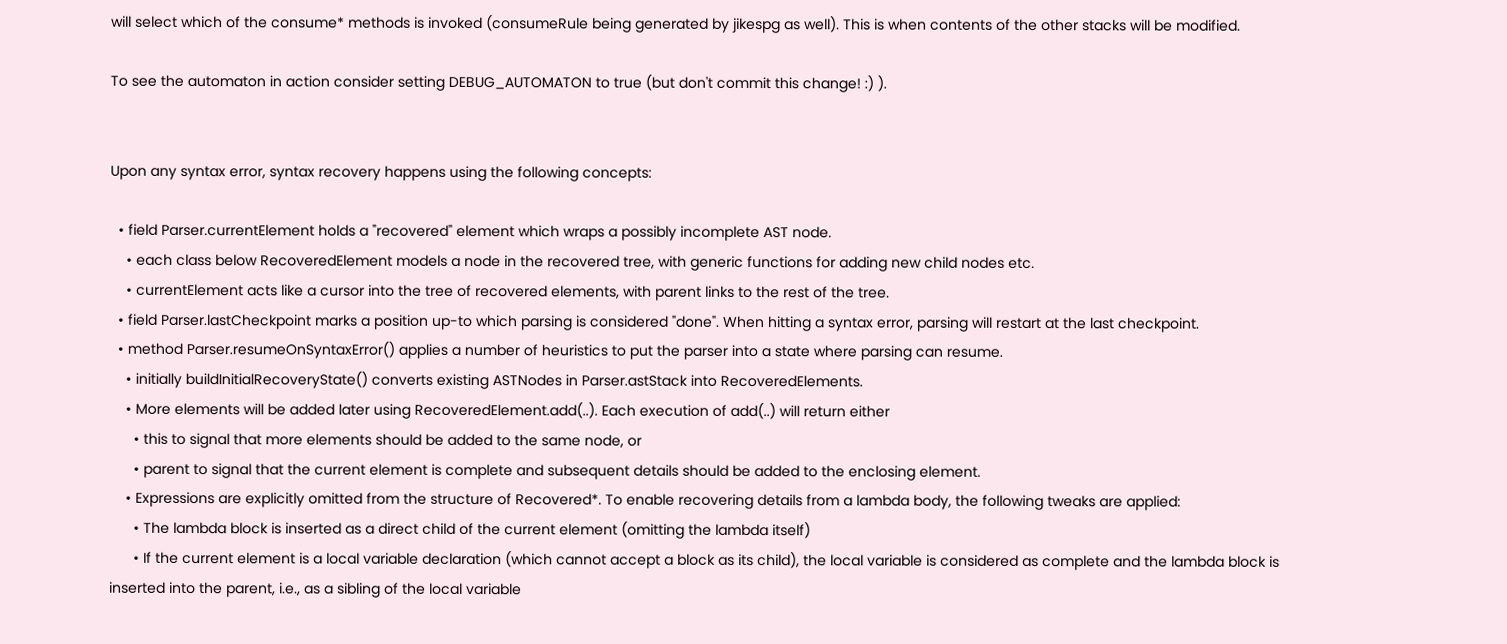will select which of the consume* methods is invoked (consumeRule being generated by jikespg as well). This is when contents of the other stacks will be modified.

To see the automaton in action consider setting DEBUG_AUTOMATON to true (but don't commit this change! :) ).


Upon any syntax error, syntax recovery happens using the following concepts:

  • field Parser.currentElement holds a "recovered" element which wraps a possibly incomplete AST node.
    • each class below RecoveredElement models a node in the recovered tree, with generic functions for adding new child nodes etc.
    • currentElement acts like a cursor into the tree of recovered elements, with parent links to the rest of the tree.
  • field Parser.lastCheckpoint marks a position up-to which parsing is considered "done". When hitting a syntax error, parsing will restart at the last checkpoint.
  • method Parser.resumeOnSyntaxError() applies a number of heuristics to put the parser into a state where parsing can resume.
    • initially buildInitialRecoveryState() converts existing ASTNodes in Parser.astStack into RecoveredElements.
    • More elements will be added later using RecoveredElement.add(..). Each execution of add(..) will return either
      • this to signal that more elements should be added to the same node, or
      • parent to signal that the current element is complete and subsequent details should be added to the enclosing element.
    • Expressions are explicitly omitted from the structure of Recovered*. To enable recovering details from a lambda body, the following tweaks are applied:
      • The lambda block is inserted as a direct child of the current element (omitting the lambda itself)
      • If the current element is a local variable declaration (which cannot accept a block as its child), the local variable is considered as complete and the lambda block is inserted into the parent, i.e., as a sibling of the local variable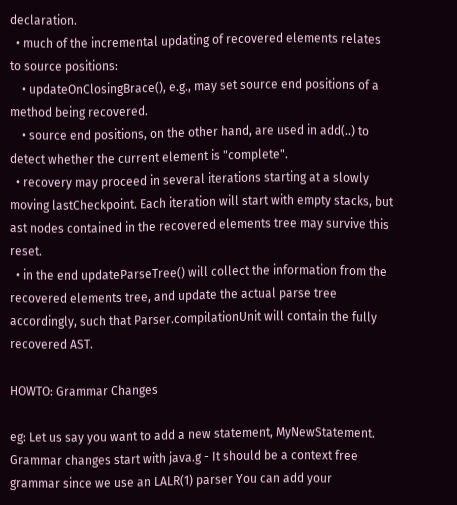declaration.
  • much of the incremental updating of recovered elements relates to source positions:
    • updateOnClosingBrace(), e.g., may set source end positions of a method being recovered.
    • source end positions, on the other hand, are used in add(..) to detect whether the current element is "complete".
  • recovery may proceed in several iterations starting at a slowly moving lastCheckpoint. Each iteration will start with empty stacks, but ast nodes contained in the recovered elements tree may survive this reset.
  • in the end updateParseTree() will collect the information from the recovered elements tree, and update the actual parse tree accordingly, such that Parser.compilationUnit will contain the fully recovered AST.

HOWTO: Grammar Changes

eg: Let us say you want to add a new statement, MyNewStatement. Grammar changes start with java.g - It should be a context free grammar since we use an LALR(1) parser You can add your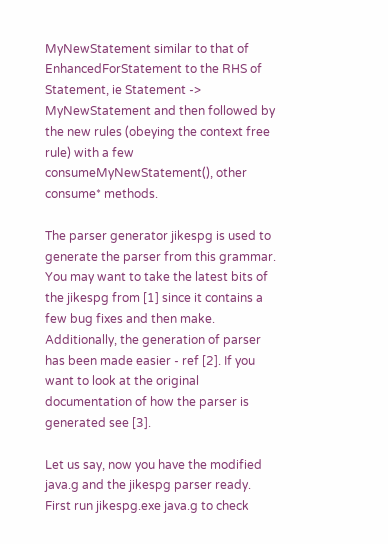MyNewStatement similar to that of EnhancedForStatement to the RHS of Statement, ie Statement -> MyNewStatement and then followed by the new rules (obeying the context free rule) with a few consumeMyNewStatement(), other consume* methods.

The parser generator jikespg is used to generate the parser from this grammar. You may want to take the latest bits of the jikespg from [1] since it contains a few bug fixes and then make. Additionally, the generation of parser has been made easier - ref [2]. If you want to look at the original documentation of how the parser is generated see [3].

Let us say, now you have the modified java.g and the jikespg parser ready. First run jikespg.exe java.g to check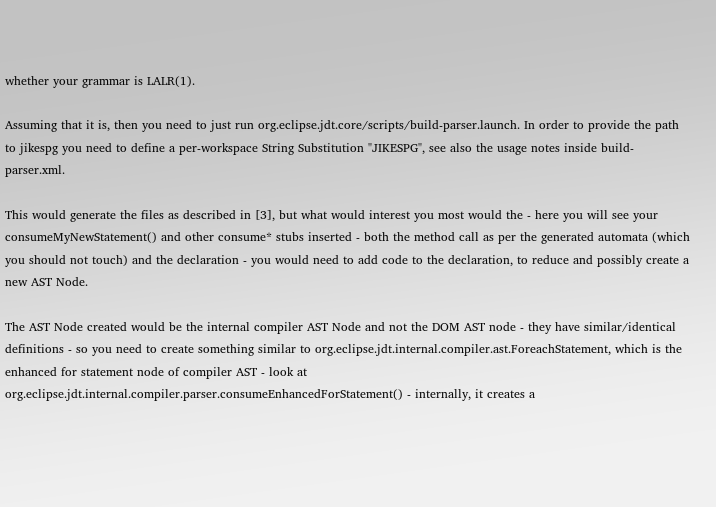whether your grammar is LALR(1).

Assuming that it is, then you need to just run org.eclipse.jdt.core/scripts/build-parser.launch. In order to provide the path to jikespg you need to define a per-workspace String Substitution "JIKESPG", see also the usage notes inside build-parser.xml.

This would generate the files as described in [3], but what would interest you most would the - here you will see your consumeMyNewStatement() and other consume* stubs inserted - both the method call as per the generated automata (which you should not touch) and the declaration - you would need to add code to the declaration, to reduce and possibly create a new AST Node.

The AST Node created would be the internal compiler AST Node and not the DOM AST node - they have similar/identical definitions - so you need to create something similar to org.eclipse.jdt.internal.compiler.ast.ForeachStatement, which is the enhanced for statement node of compiler AST - look at org.eclipse.jdt.internal.compiler.parser.consumeEnhancedForStatement() - internally, it creates a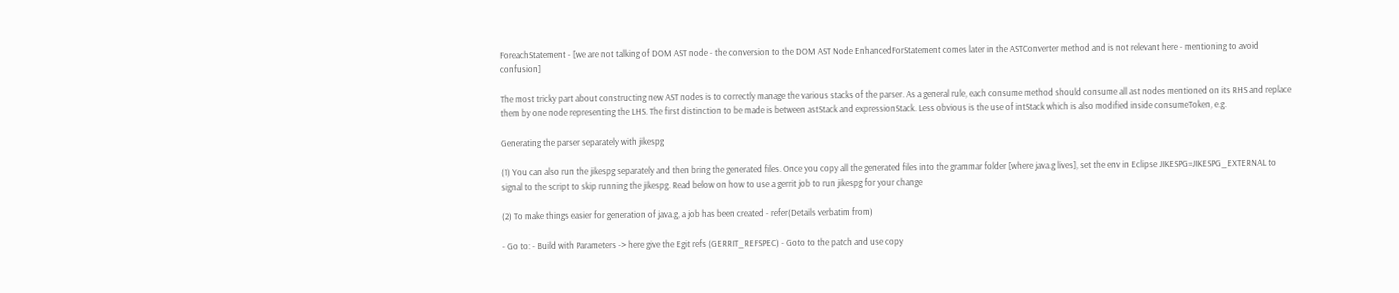ForeachStatement - [we are not talking of DOM AST node - the conversion to the DOM AST Node EnhancedForStatement comes later in the ASTConverter method and is not relevant here - mentioning to avoid confusion]

The most tricky part about constructing new AST nodes is to correctly manage the various stacks of the parser. As a general rule, each consume method should consume all ast nodes mentioned on its RHS and replace them by one node representing the LHS. The first distinction to be made is between astStack and expressionStack. Less obvious is the use of intStack which is also modified inside consumeToken, e.g.

Generating the parser separately with jikespg

(1) You can also run the jikespg separately and then bring the generated files. Once you copy all the generated files into the grammar folder [where java.g lives], set the env in Eclipse JIKESPG=JIKESPG_EXTERNAL to signal to the script to skip running the jikespg. Read below on how to use a gerrit job to run jikespg for your change

(2) To make things easier for generation of java.g, a job has been created - refer(Details verbatim from)

- Go to: - Build with Parameters -> here give the Egit refs (GERRIT_REFSPEC) - Goto to the patch and use copy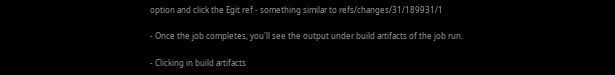option and click the Egit ref - something similar to refs/changes/31/189931/1

- Once the job completes, you'll see the output under build artifacts of the job run.

- Clicking in build artifacts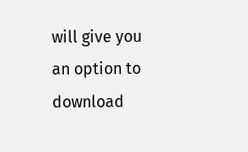will give you an option to download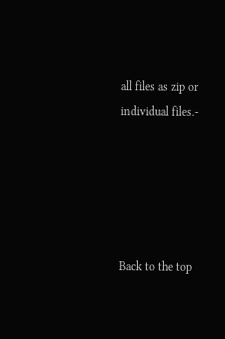all files as zip or individual files.-





Back to the top